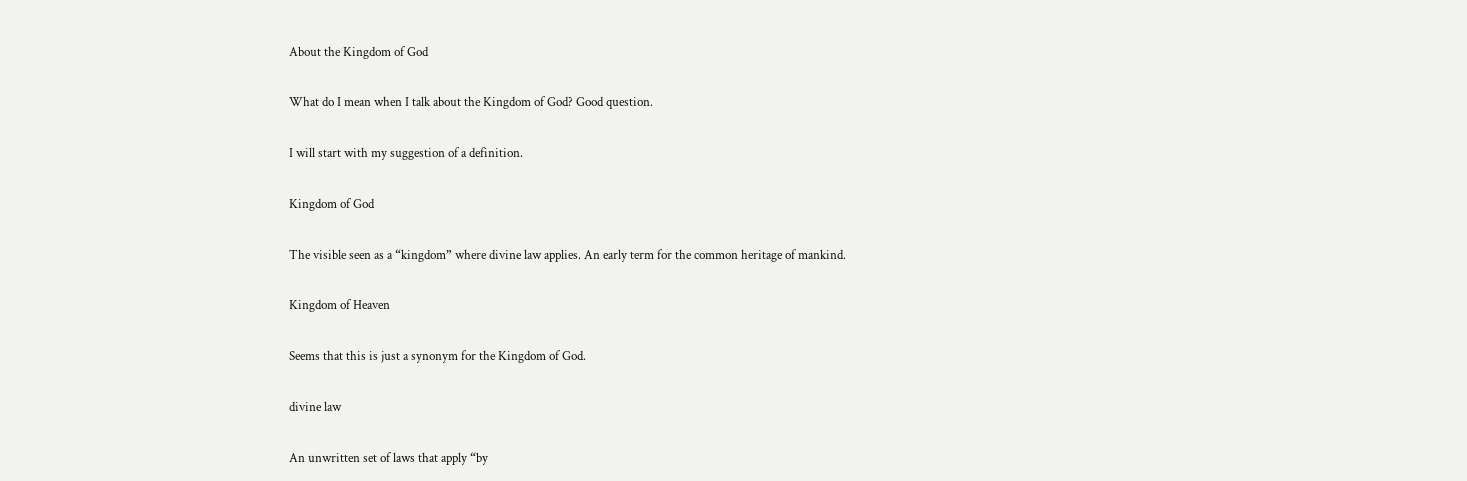About the Kingdom of God

What do I mean when I talk about the Kingdom of God? Good question.

I will start with my suggestion of a definition.

Kingdom of God

The visible seen as a “kingdom” where divine law applies. An early term for the common heritage of mankind.

Kingdom of Heaven

Seems that this is just a synonym for the Kingdom of God.

divine law

An unwritten set of laws that apply “by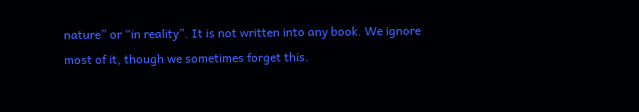nature” or “in reality”. It is not written into any book. We ignore most of it, though we sometimes forget this.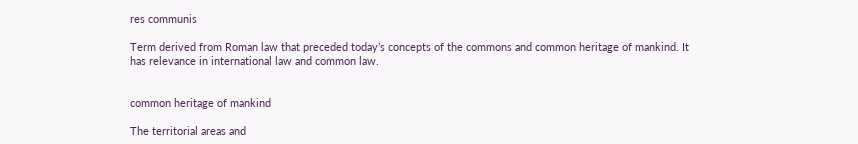res communis

Term derived from Roman law that preceded today’s concepts of the commons and common heritage of mankind. It has relevance in international law and common law.


common heritage of mankind

The territorial areas and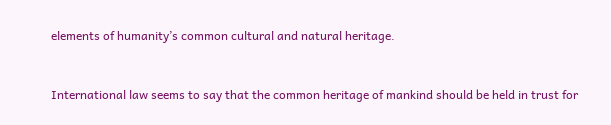elements of humanity’s common cultural and natural heritage.


International law seems to say that the common heritage of mankind should be held in trust for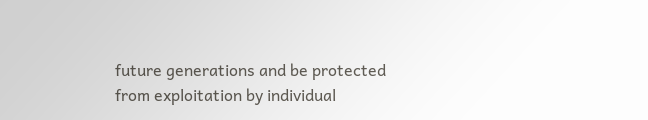future generations and be protected from exploitation by individual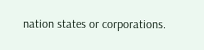nation states or corporations.